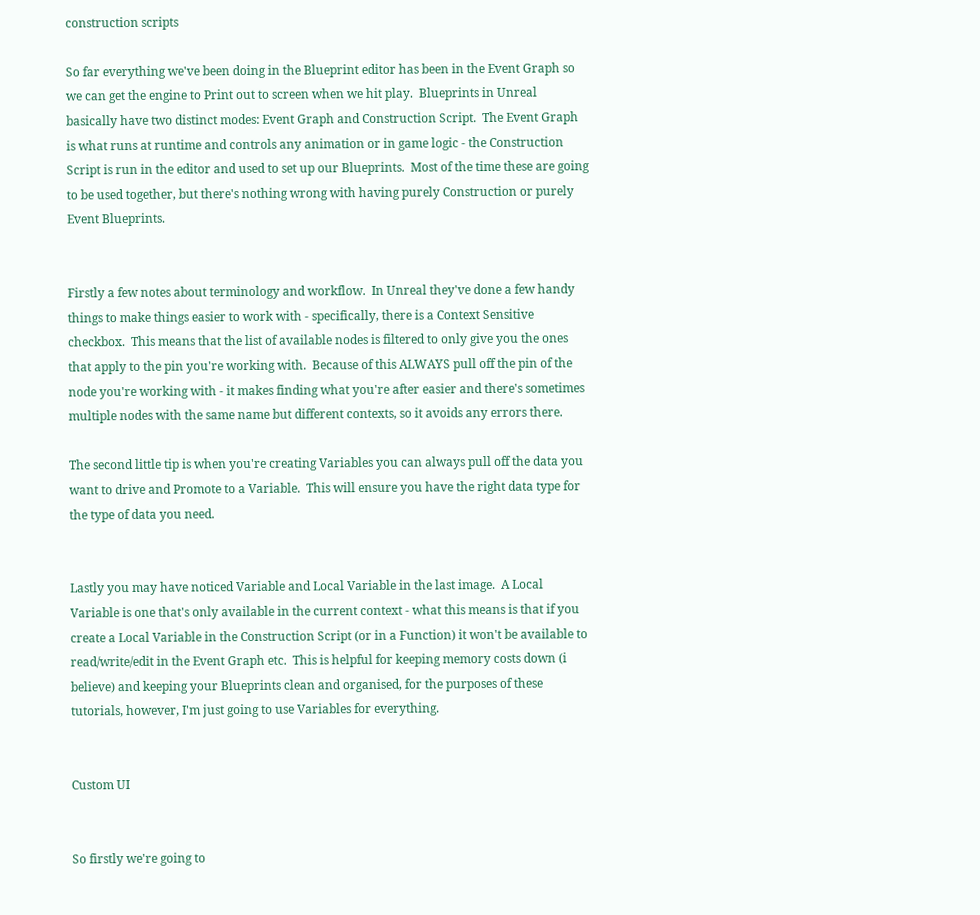construction scripts

So far everything we've been doing in the Blueprint editor has been in the Event Graph so we can get the engine to Print out to screen when we hit play.  Blueprints in Unreal basically have two distinct modes: Event Graph and Construction Script.  The Event Graph is what runs at runtime and controls any animation or in game logic - the Construction Script is run in the editor and used to set up our Blueprints.  Most of the time these are going to be used together, but there's nothing wrong with having purely Construction or purely Event Blueprints.


Firstly a few notes about terminology and workflow.  In Unreal they've done a few handy things to make things easier to work with - specifically, there is a Context Sensitive checkbox.  This means that the list of available nodes is filtered to only give you the ones that apply to the pin you're working with.  Because of this ALWAYS pull off the pin of the node you're working with - it makes finding what you're after easier and there's sometimes multiple nodes with the same name but different contexts, so it avoids any errors there.

The second little tip is when you're creating Variables you can always pull off the data you want to drive and Promote to a Variable.  This will ensure you have the right data type for the type of data you need.


Lastly you may have noticed Variable and Local Variable in the last image.  A Local Variable is one that's only available in the current context - what this means is that if you create a Local Variable in the Construction Script (or in a Function) it won't be available to read/write/edit in the Event Graph etc.  This is helpful for keeping memory costs down (i believe) and keeping your Blueprints clean and organised, for the purposes of these tutorials, however, I'm just going to use Variables for everything.


Custom UI


So firstly we're going to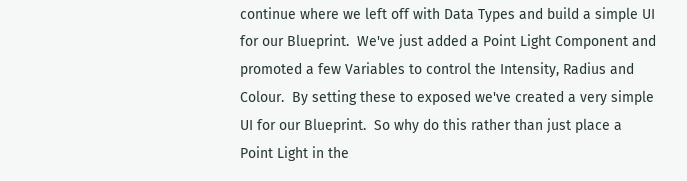continue where we left off with Data Types and build a simple UI for our Blueprint.  We've just added a Point Light Component and promoted a few Variables to control the Intensity, Radius and Colour.  By setting these to exposed we've created a very simple UI for our Blueprint.  So why do this rather than just place a Point Light in the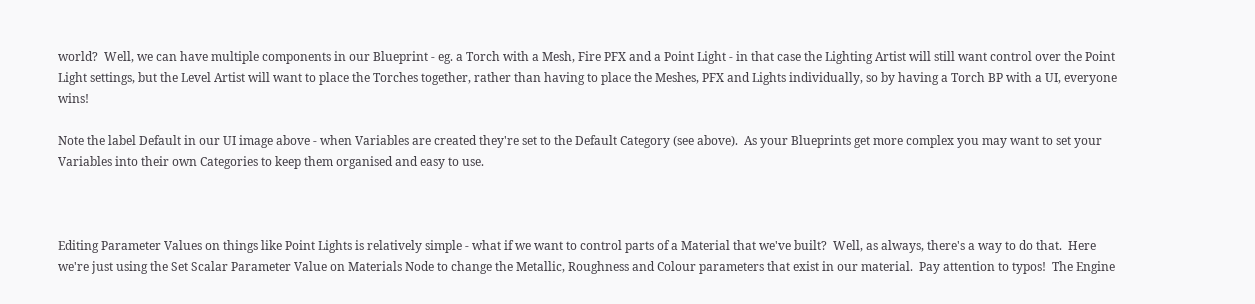world?  Well, we can have multiple components in our Blueprint - eg. a Torch with a Mesh, Fire PFX and a Point Light - in that case the Lighting Artist will still want control over the Point Light settings, but the Level Artist will want to place the Torches together, rather than having to place the Meshes, PFX and Lights individually, so by having a Torch BP with a UI, everyone wins!

Note the label Default in our UI image above - when Variables are created they're set to the Default Category (see above).  As your Blueprints get more complex you may want to set your Variables into their own Categories to keep them organised and easy to use.



Editing Parameter Values on things like Point Lights is relatively simple - what if we want to control parts of a Material that we've built?  Well, as always, there's a way to do that.  Here we're just using the Set Scalar Parameter Value on Materials Node to change the Metallic, Roughness and Colour parameters that exist in our material.  Pay attention to typos!  The Engine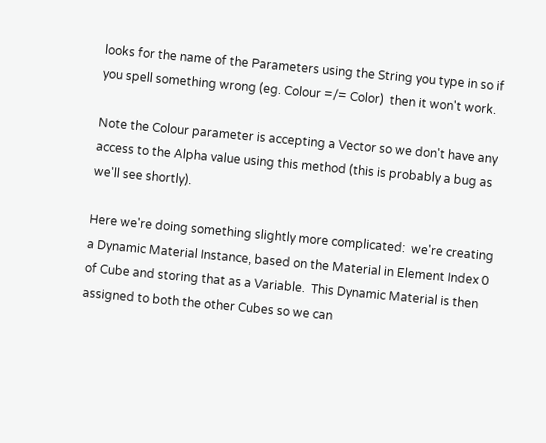looks for the name of the Parameters using the String you type in so if you spell something wrong (eg. Colour =/= Color)  then it won't work.

Note the Colour parameter is accepting a Vector so we don't have any access to the Alpha value using this method (this is probably a bug as we'll see shortly).

Here we're doing something slightly more complicated:  we're creating a Dynamic Material Instance, based on the Material in Element Index 0 of Cube and storing that as a Variable.  This Dynamic Material is then assigned to both the other Cubes so we can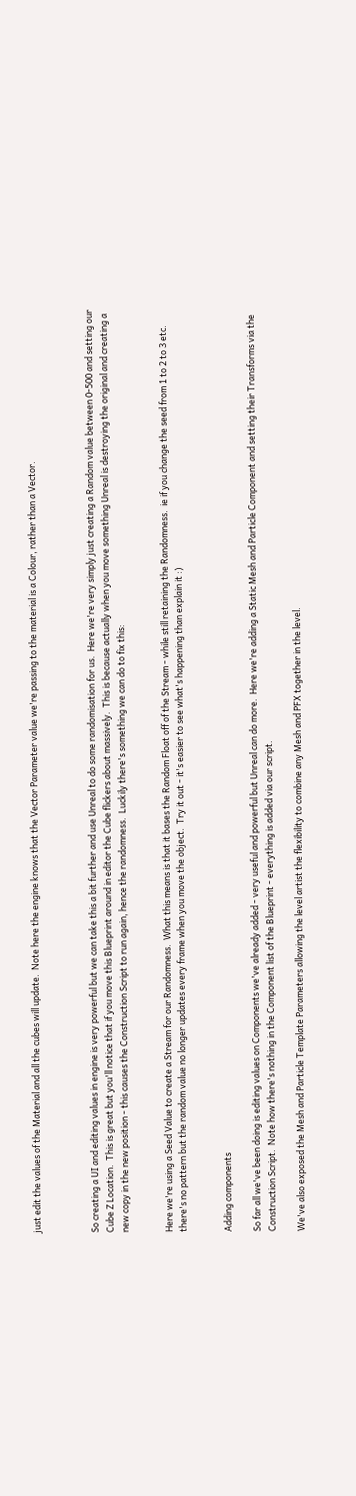just edit the values of the Material and all the cubes will update.  Note here the engine knows that the Vector Parameter value we're passing to the material is a Colour, rather than a Vector.



So creating a UI and editing values in engine is very powerful but we can take this a bit further and use Unreal to do some randomisation for us.  Here we're very simply just creating a Random value between 0-500 and setting our Cube Z Location.  This is great but you'll notice that if you move this Blueprint around in editor the Cube flickers about massively.  This is because actually when you move something Unreal is destroying the original and creating a new copy in the new position - this causes the Construction Script to run again, hence the randomness.  Luckily there's something we can do to fix this:


Here we're using a Seed Value to create a Stream for our Randomness.  What this means is that it bases the Random Float off of the Stream - while still retaining the Randomness.  ie if you change the seed from 1 to 2 to 3 etc. there's no pattern but the random value no longer updates every frame when you move the object.  Try it out - it's easier to see what's happening than explain it :)


Adding components

So far all we've been doing is editing values on Components we've already added - very useful and powerful but Unreal can do more.  Here we're adding a Static Mesh and Particle Component and setting their Transforms via the Construction Script.  Note how there's nothing in the Component list of the Blueprint - everything is added via our script.

We've also exposed the Mesh and Particle Template Parameters allowing the level artist the flexibility to combine any Mesh and PFX together in the level.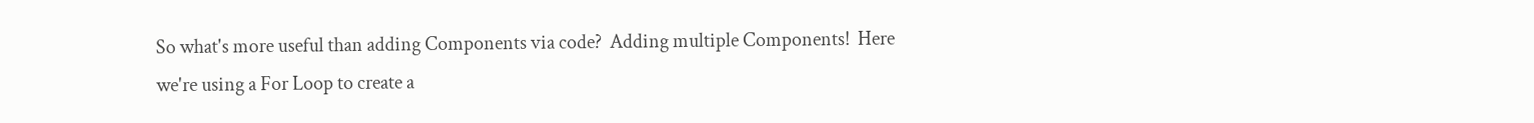So what's more useful than adding Components via code?  Adding multiple Components!  Here we're using a For Loop to create a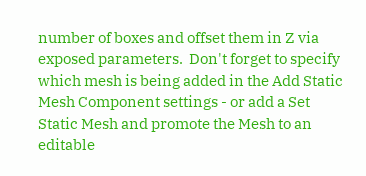number of boxes and offset them in Z via exposed parameters.  Don't forget to specify which mesh is being added in the Add Static Mesh Component settings - or add a Set Static Mesh and promote the Mesh to an editable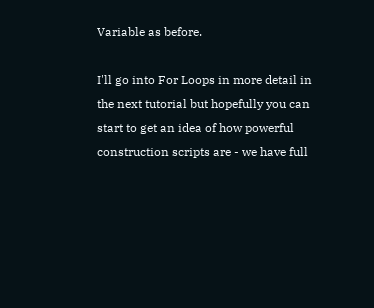Variable as before.

I'll go into For Loops in more detail in the next tutorial but hopefully you can start to get an idea of how powerful construction scripts are - we have full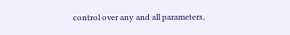control over any and all parameters,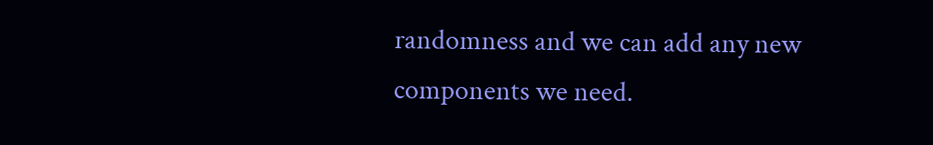randomness and we can add any new components we need.